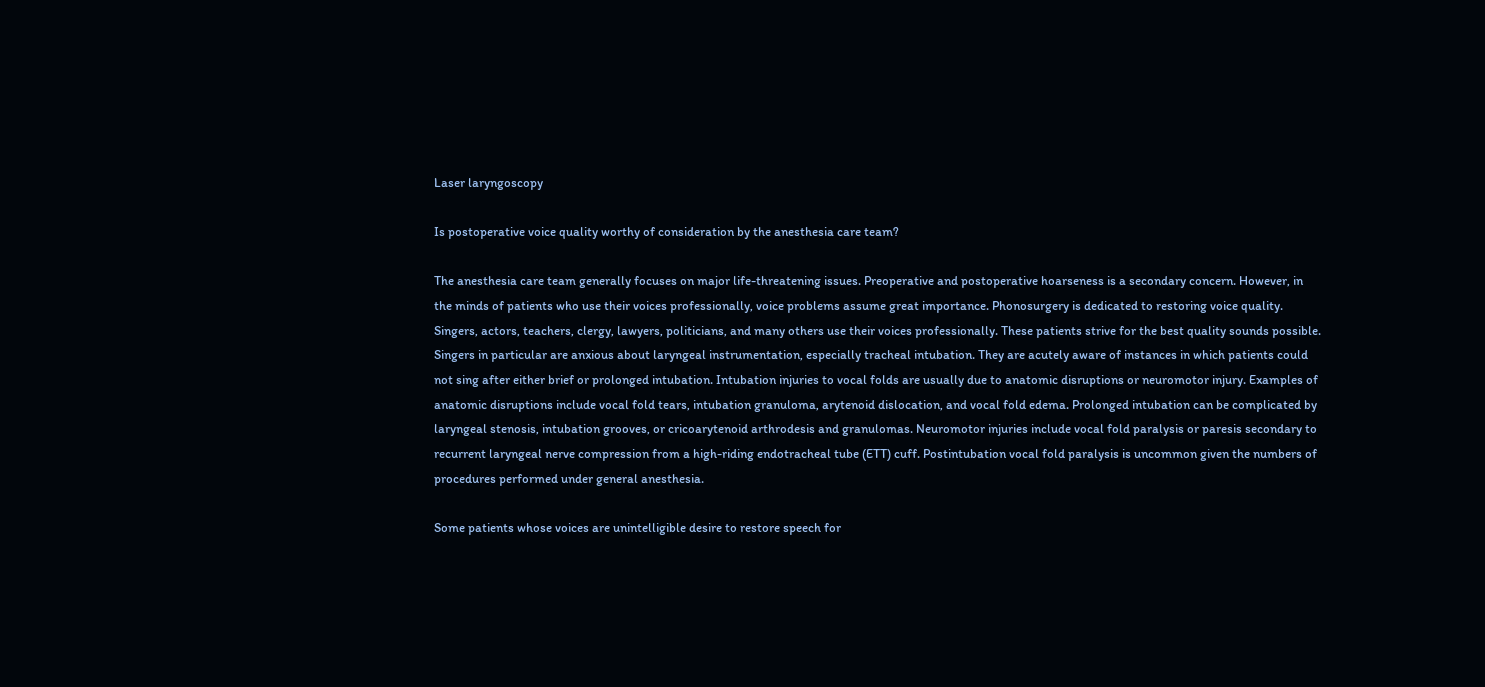Laser laryngoscopy

Is postoperative voice quality worthy of consideration by the anesthesia care team?

The anesthesia care team generally focuses on major life-threatening issues. Preoperative and postoperative hoarseness is a secondary concern. However, in the minds of patients who use their voices professionally, voice problems assume great importance. Phonosurgery is dedicated to restoring voice quality. Singers, actors, teachers, clergy, lawyers, politicians, and many others use their voices professionally. These patients strive for the best quality sounds possible. Singers in particular are anxious about laryngeal instrumentation, especially tracheal intubation. They are acutely aware of instances in which patients could not sing after either brief or prolonged intubation. Intubation injuries to vocal folds are usually due to anatomic disruptions or neuromotor injury. Examples of anatomic disruptions include vocal fold tears, intubation granuloma, arytenoid dislocation, and vocal fold edema. Prolonged intubation can be complicated by laryngeal stenosis, intubation grooves, or cricoarytenoid arthrodesis and granulomas. Neuromotor injuries include vocal fold paralysis or paresis secondary to recurrent laryngeal nerve compression from a high-riding endotracheal tube (ETT) cuff. Postintubation vocal fold paralysis is uncommon given the numbers of procedures performed under general anesthesia.

Some patients whose voices are unintelligible desire to restore speech for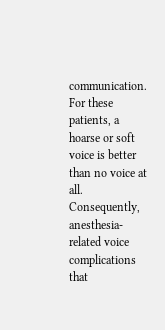communication. For these patients, a hoarse or soft voice is better than no voice at all. Consequently, anesthesia-related voice complications that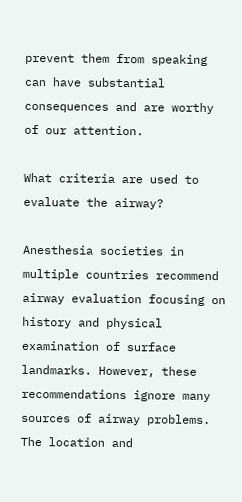prevent them from speaking can have substantial consequences and are worthy of our attention.

What criteria are used to evaluate the airway?

Anesthesia societies in multiple countries recommend airway evaluation focusing on history and physical examination of surface landmarks. However, these recommendations ignore many sources of airway problems. The location and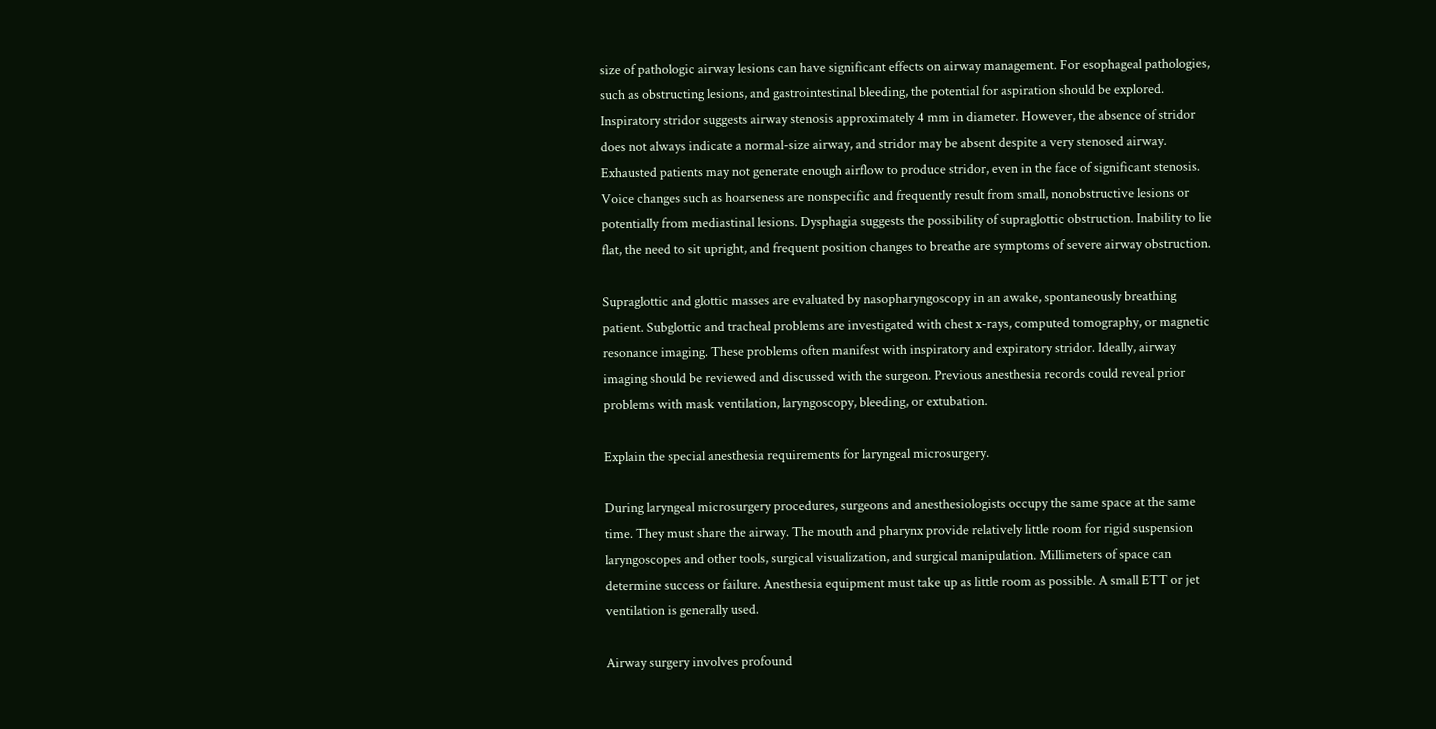size of pathologic airway lesions can have significant effects on airway management. For esophageal pathologies, such as obstructing lesions, and gastrointestinal bleeding, the potential for aspiration should be explored. Inspiratory stridor suggests airway stenosis approximately 4 mm in diameter. However, the absence of stridor does not always indicate a normal-size airway, and stridor may be absent despite a very stenosed airway. Exhausted patients may not generate enough airflow to produce stridor, even in the face of significant stenosis. Voice changes such as hoarseness are nonspecific and frequently result from small, nonobstructive lesions or potentially from mediastinal lesions. Dysphagia suggests the possibility of supraglottic obstruction. Inability to lie flat, the need to sit upright, and frequent position changes to breathe are symptoms of severe airway obstruction.

Supraglottic and glottic masses are evaluated by nasopharyngoscopy in an awake, spontaneously breathing patient. Subglottic and tracheal problems are investigated with chest x-rays, computed tomography, or magnetic resonance imaging. These problems often manifest with inspiratory and expiratory stridor. Ideally, airway imaging should be reviewed and discussed with the surgeon. Previous anesthesia records could reveal prior problems with mask ventilation, laryngoscopy, bleeding, or extubation.

Explain the special anesthesia requirements for laryngeal microsurgery.

During laryngeal microsurgery procedures, surgeons and anesthesiologists occupy the same space at the same time. They must share the airway. The mouth and pharynx provide relatively little room for rigid suspension laryngoscopes and other tools, surgical visualization, and surgical manipulation. Millimeters of space can determine success or failure. Anesthesia equipment must take up as little room as possible. A small ETT or jet ventilation is generally used.

Airway surgery involves profound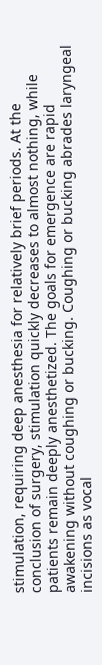stimulation, requiring deep anesthesia for relatively brief periods. At the conclusion of surgery, stimulation quickly decreases to almost nothing, while patients remain deeply anesthetized. The goals for emergence are rapid awakening without coughing or bucking. Coughing or bucking abrades laryngeal incisions as vocal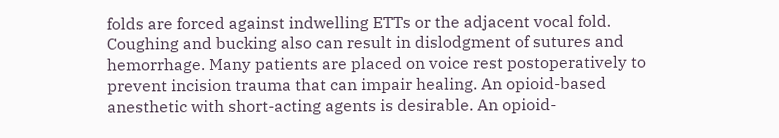folds are forced against indwelling ETTs or the adjacent vocal fold. Coughing and bucking also can result in dislodgment of sutures and hemorrhage. Many patients are placed on voice rest postoperatively to prevent incision trauma that can impair healing. An opioid-based anesthetic with short-acting agents is desirable. An opioid-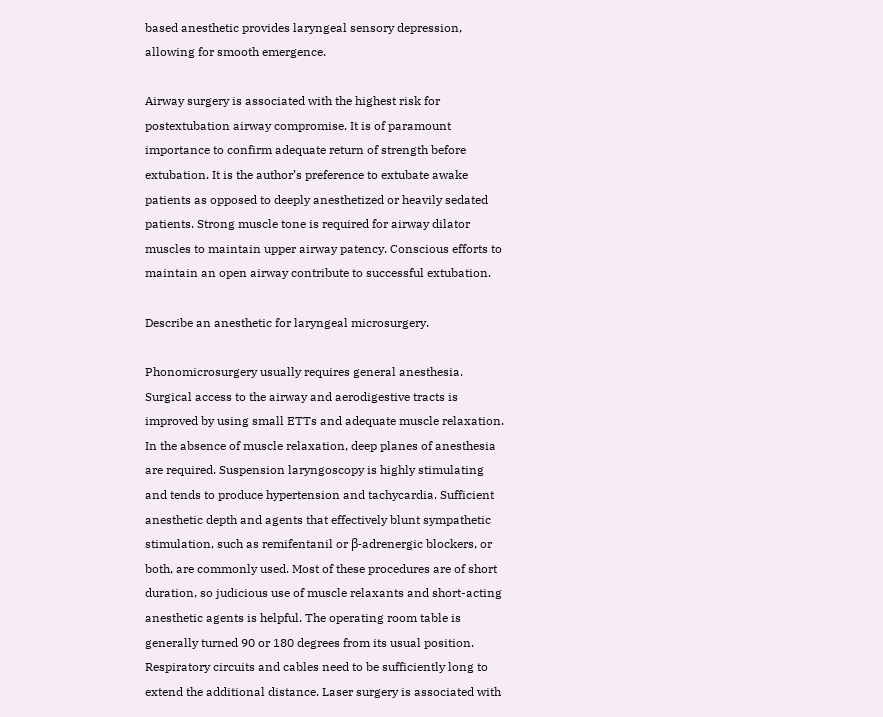based anesthetic provides laryngeal sensory depression, allowing for smooth emergence.

Airway surgery is associated with the highest risk for postextubation airway compromise. It is of paramount importance to confirm adequate return of strength before extubation. It is the author’s preference to extubate awake patients as opposed to deeply anesthetized or heavily sedated patients. Strong muscle tone is required for airway dilator muscles to maintain upper airway patency. Conscious efforts to maintain an open airway contribute to successful extubation.

Describe an anesthetic for laryngeal microsurgery.

Phonomicrosurgery usually requires general anesthesia. Surgical access to the airway and aerodigestive tracts is improved by using small ETTs and adequate muscle relaxation. In the absence of muscle relaxation, deep planes of anesthesia are required. Suspension laryngoscopy is highly stimulating and tends to produce hypertension and tachycardia. Sufficient anesthetic depth and agents that effectively blunt sympathetic stimulation, such as remifentanil or β-adrenergic blockers, or both, are commonly used. Most of these procedures are of short duration, so judicious use of muscle relaxants and short-acting anesthetic agents is helpful. The operating room table is generally turned 90 or 180 degrees from its usual position. Respiratory circuits and cables need to be sufficiently long to extend the additional distance. Laser surgery is associated with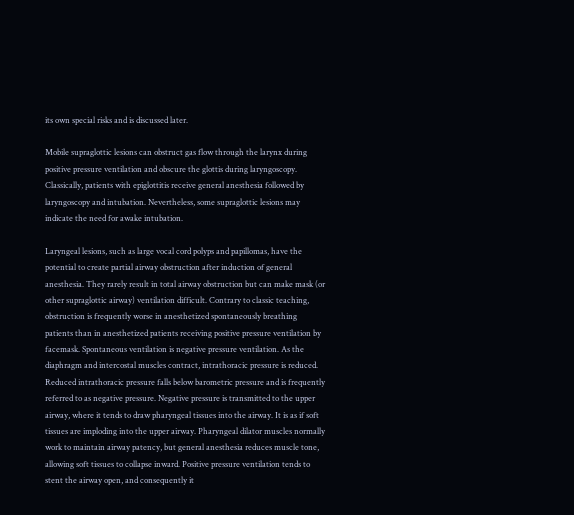its own special risks and is discussed later.

Mobile supraglottic lesions can obstruct gas flow through the larynx during positive pressure ventilation and obscure the glottis during laryngoscopy. Classically, patients with epiglottitis receive general anesthesia followed by laryngoscopy and intubation. Nevertheless, some supraglottic lesions may indicate the need for awake intubation.

Laryngeal lesions, such as large vocal cord polyps and papillomas, have the potential to create partial airway obstruction after induction of general anesthesia. They rarely result in total airway obstruction but can make mask (or other supraglottic airway) ventilation difficult. Contrary to classic teaching, obstruction is frequently worse in anesthetized spontaneously breathing patients than in anesthetized patients receiving positive pressure ventilation by facemask. Spontaneous ventilation is negative pressure ventilation. As the diaphragm and intercostal muscles contract, intrathoracic pressure is reduced. Reduced intrathoracic pressure falls below barometric pressure and is frequently referred to as negative pressure. Negative pressure is transmitted to the upper airway, where it tends to draw pharyngeal tissues into the airway. It is as if soft tissues are imploding into the upper airway. Pharyngeal dilator muscles normally work to maintain airway patency, but general anesthesia reduces muscle tone, allowing soft tissues to collapse inward. Positive pressure ventilation tends to stent the airway open, and consequently it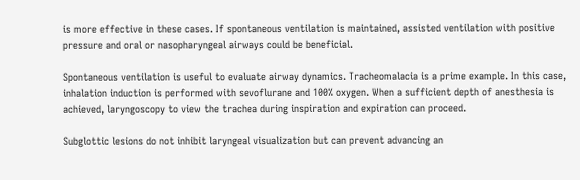is more effective in these cases. If spontaneous ventilation is maintained, assisted ventilation with positive pressure and oral or nasopharyngeal airways could be beneficial.

Spontaneous ventilation is useful to evaluate airway dynamics. Tracheomalacia is a prime example. In this case, inhalation induction is performed with sevoflurane and 100% oxygen. When a sufficient depth of anesthesia is achieved, laryngoscopy to view the trachea during inspiration and expiration can proceed.

Subglottic lesions do not inhibit laryngeal visualization but can prevent advancing an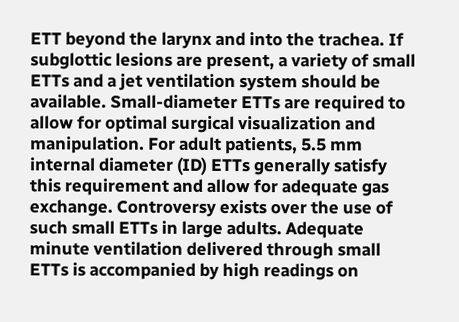ETT beyond the larynx and into the trachea. If subglottic lesions are present, a variety of small ETTs and a jet ventilation system should be available. Small-diameter ETTs are required to allow for optimal surgical visualization and manipulation. For adult patients, 5.5 mm internal diameter (ID) ETTs generally satisfy this requirement and allow for adequate gas exchange. Controversy exists over the use of such small ETTs in large adults. Adequate minute ventilation delivered through small ETTs is accompanied by high readings on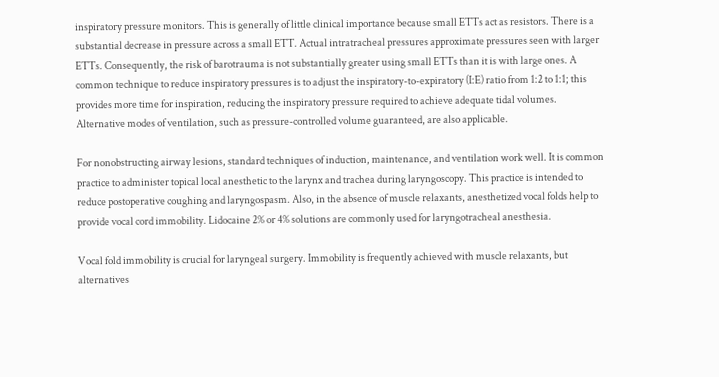inspiratory pressure monitors. This is generally of little clinical importance because small ETTs act as resistors. There is a substantial decrease in pressure across a small ETT. Actual intratracheal pressures approximate pressures seen with larger ETTs. Consequently, the risk of barotrauma is not substantially greater using small ETTs than it is with large ones. A common technique to reduce inspiratory pressures is to adjust the inspiratory-to-expiratory (I:E) ratio from 1:2 to 1:1; this provides more time for inspiration, reducing the inspiratory pressure required to achieve adequate tidal volumes. Alternative modes of ventilation, such as pressure-controlled volume guaranteed, are also applicable.

For nonobstructing airway lesions, standard techniques of induction, maintenance, and ventilation work well. It is common practice to administer topical local anesthetic to the larynx and trachea during laryngoscopy. This practice is intended to reduce postoperative coughing and laryngospasm. Also, in the absence of muscle relaxants, anesthetized vocal folds help to provide vocal cord immobility. Lidocaine 2% or 4% solutions are commonly used for laryngotracheal anesthesia.

Vocal fold immobility is crucial for laryngeal surgery. Immobility is frequently achieved with muscle relaxants, but alternatives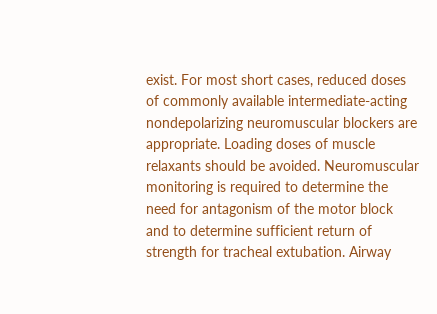exist. For most short cases, reduced doses of commonly available intermediate-acting nondepolarizing neuromuscular blockers are appropriate. Loading doses of muscle relaxants should be avoided. Neuromuscular monitoring is required to determine the need for antagonism of the motor block and to determine sufficient return of strength for tracheal extubation. Airway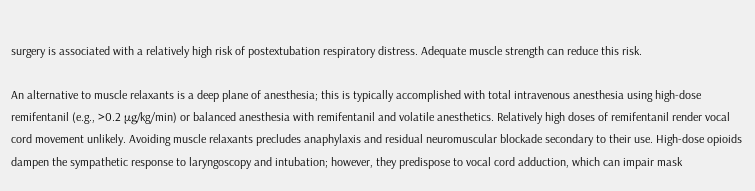surgery is associated with a relatively high risk of postextubation respiratory distress. Adequate muscle strength can reduce this risk.

An alternative to muscle relaxants is a deep plane of anesthesia; this is typically accomplished with total intravenous anesthesia using high-dose remifentanil (e.g., >0.2 μg/kg/min) or balanced anesthesia with remifentanil and volatile anesthetics. Relatively high doses of remifentanil render vocal cord movement unlikely. Avoiding muscle relaxants precludes anaphylaxis and residual neuromuscular blockade secondary to their use. High-dose opioids dampen the sympathetic response to laryngoscopy and intubation; however, they predispose to vocal cord adduction, which can impair mask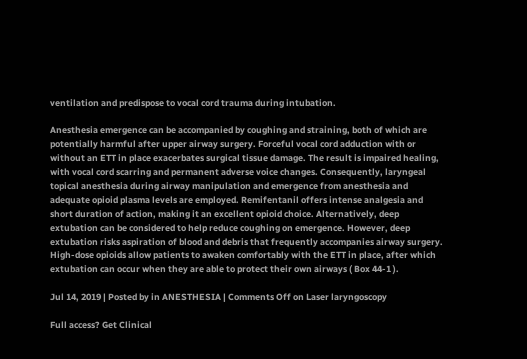ventilation and predispose to vocal cord trauma during intubation.

Anesthesia emergence can be accompanied by coughing and straining, both of which are potentially harmful after upper airway surgery. Forceful vocal cord adduction with or without an ETT in place exacerbates surgical tissue damage. The result is impaired healing, with vocal cord scarring and permanent adverse voice changes. Consequently, laryngeal topical anesthesia during airway manipulation and emergence from anesthesia and adequate opioid plasma levels are employed. Remifentanil offers intense analgesia and short duration of action, making it an excellent opioid choice. Alternatively, deep extubation can be considered to help reduce coughing on emergence. However, deep extubation risks aspiration of blood and debris that frequently accompanies airway surgery. High-dose opioids allow patients to awaken comfortably with the ETT in place, after which extubation can occur when they are able to protect their own airways ( Box 44-1 ).

Jul 14, 2019 | Posted by in ANESTHESIA | Comments Off on Laser laryngoscopy

Full access? Get Clinical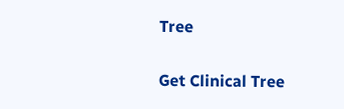Tree

Get Clinical Tree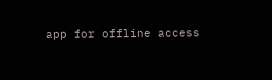app for offline access